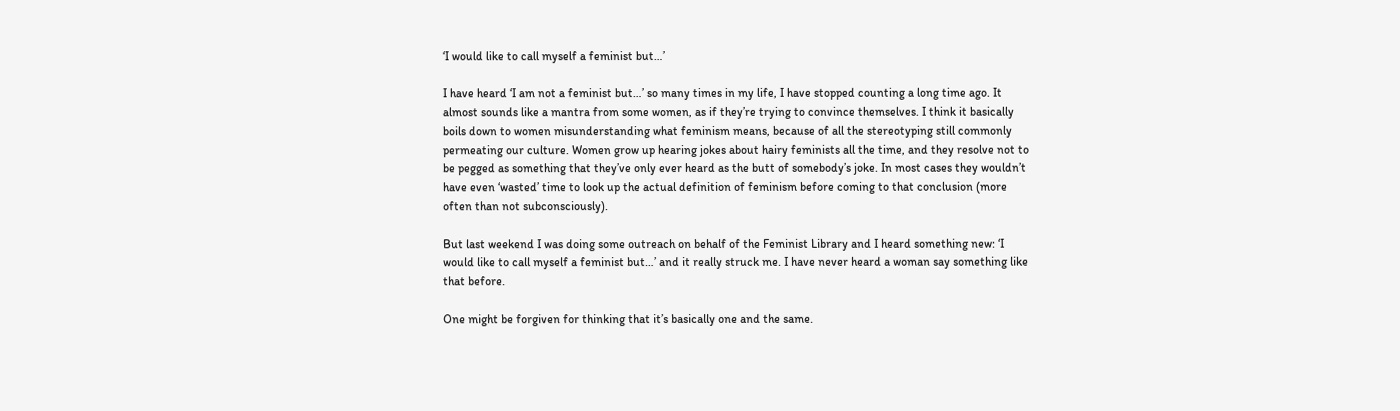‘I would like to call myself a feminist but…’

I have heard ‘I am not a feminist but…’ so many times in my life, I have stopped counting a long time ago. It almost sounds like a mantra from some women, as if they’re trying to convince themselves. I think it basically boils down to women misunderstanding what feminism means, because of all the stereotyping still commonly permeating our culture. Women grow up hearing jokes about hairy feminists all the time, and they resolve not to be pegged as something that they’ve only ever heard as the butt of somebody’s joke. In most cases they wouldn’t have even ‘wasted’ time to look up the actual definition of feminism before coming to that conclusion (more often than not subconsciously).

But last weekend I was doing some outreach on behalf of the Feminist Library and I heard something new: ‘I would like to call myself a feminist but…’ and it really struck me. I have never heard a woman say something like that before.

One might be forgiven for thinking that it’s basically one and the same.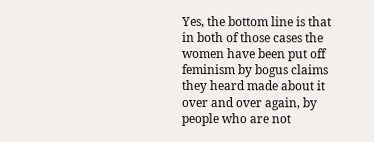Yes, the bottom line is that in both of those cases the women have been put off feminism by bogus claims they heard made about it over and over again, by people who are not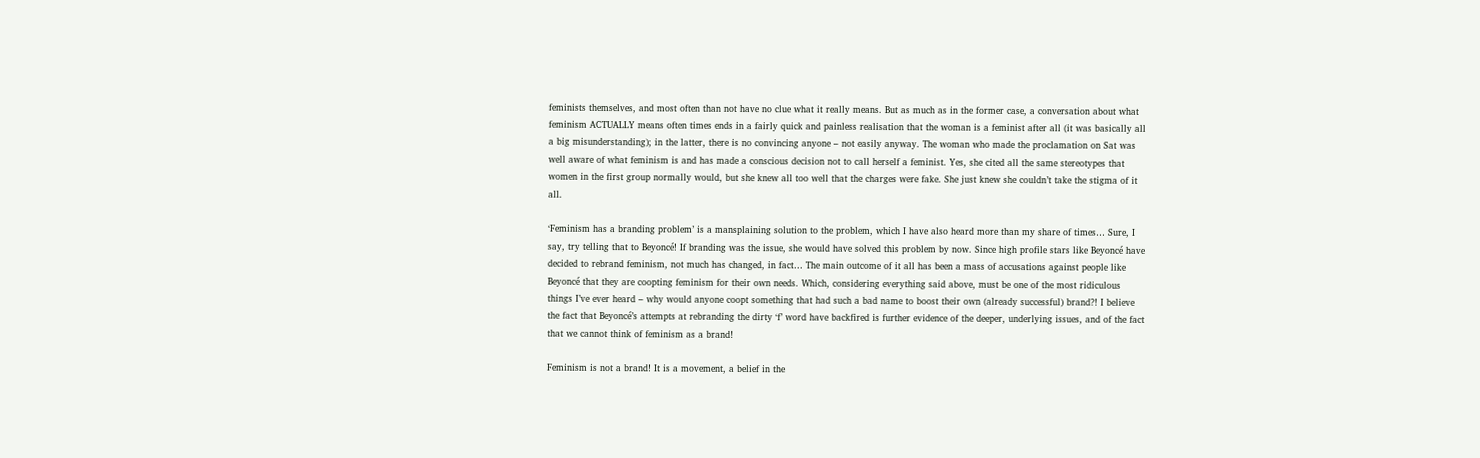feminists themselves, and most often than not have no clue what it really means. But as much as in the former case, a conversation about what feminism ACTUALLY means often times ends in a fairly quick and painless realisation that the woman is a feminist after all (it was basically all a big misunderstanding); in the latter, there is no convincing anyone – not easily anyway. The woman who made the proclamation on Sat was well aware of what feminism is and has made a conscious decision not to call herself a feminist. Yes, she cited all the same stereotypes that women in the first group normally would, but she knew all too well that the charges were fake. She just knew she couldn’t take the stigma of it all.

‘Feminism has a branding problem’ is a mansplaining solution to the problem, which I have also heard more than my share of times… Sure, I say, try telling that to Beyoncé! If branding was the issue, she would have solved this problem by now. Since high profile stars like Beyoncé have decided to rebrand feminism, not much has changed, in fact… The main outcome of it all has been a mass of accusations against people like Beyoncé that they are coopting feminism for their own needs. Which, considering everything said above, must be one of the most ridiculous things I’ve ever heard – why would anyone coopt something that had such a bad name to boost their own (already successful) brand?! I believe the fact that Beyoncé’s attempts at rebranding the dirty ‘f’ word have backfired is further evidence of the deeper, underlying issues, and of the fact that we cannot think of feminism as a brand!

Feminism is not a brand! It is a movement, a belief in the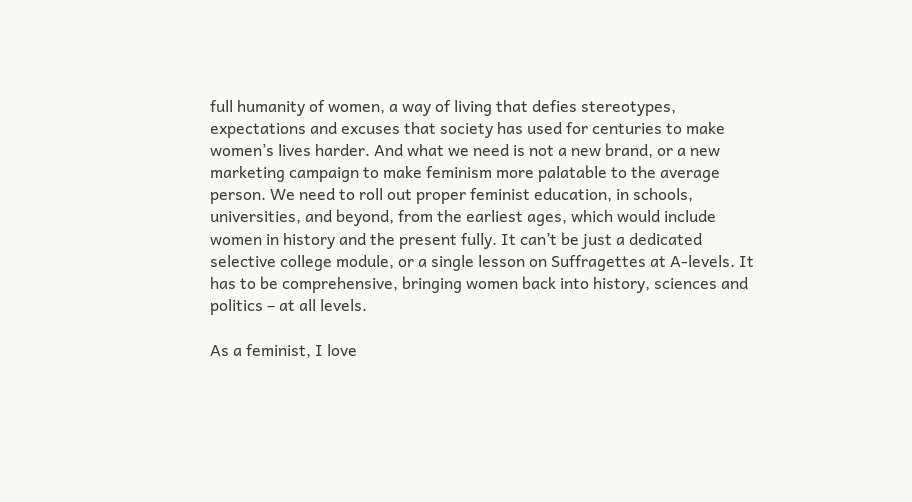full humanity of women, a way of living that defies stereotypes, expectations and excuses that society has used for centuries to make women’s lives harder. And what we need is not a new brand, or a new marketing campaign to make feminism more palatable to the average person. We need to roll out proper feminist education, in schools, universities, and beyond, from the earliest ages, which would include women in history and the present fully. It can’t be just a dedicated selective college module, or a single lesson on Suffragettes at A-levels. It has to be comprehensive, bringing women back into history, sciences and politics – at all levels.

As a feminist, I love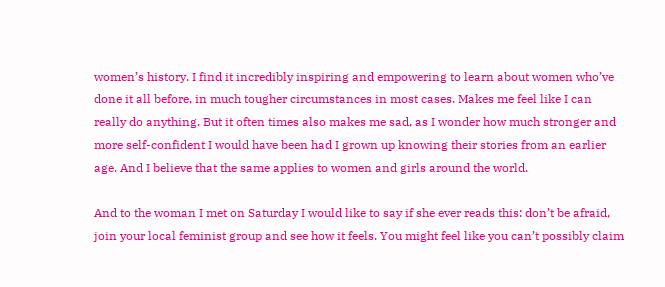women’s history. I find it incredibly inspiring and empowering to learn about women who’ve done it all before, in much tougher circumstances in most cases. Makes me feel like I can really do anything. But it often times also makes me sad, as I wonder how much stronger and more self-confident I would have been had I grown up knowing their stories from an earlier age. And I believe that the same applies to women and girls around the world.

And to the woman I met on Saturday I would like to say if she ever reads this: don’t be afraid, join your local feminist group and see how it feels. You might feel like you can’t possibly claim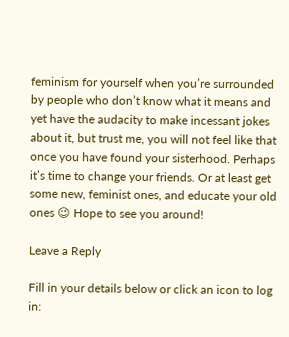feminism for yourself when you’re surrounded by people who don’t know what it means and yet have the audacity to make incessant jokes about it, but trust me, you will not feel like that once you have found your sisterhood. Perhaps it’s time to change your friends. Or at least get some new, feminist ones, and educate your old ones 😉 Hope to see you around!

Leave a Reply

Fill in your details below or click an icon to log in: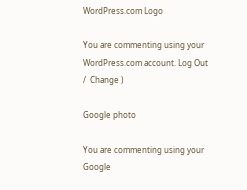WordPress.com Logo

You are commenting using your WordPress.com account. Log Out /  Change )

Google photo

You are commenting using your Google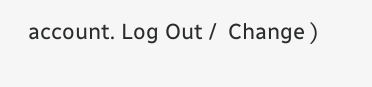account. Log Out /  Change )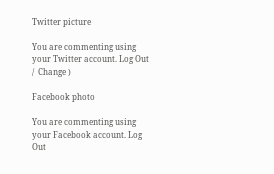Twitter picture

You are commenting using your Twitter account. Log Out /  Change )

Facebook photo

You are commenting using your Facebook account. Log Out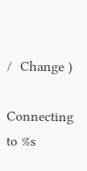/  Change )

Connecting to %s